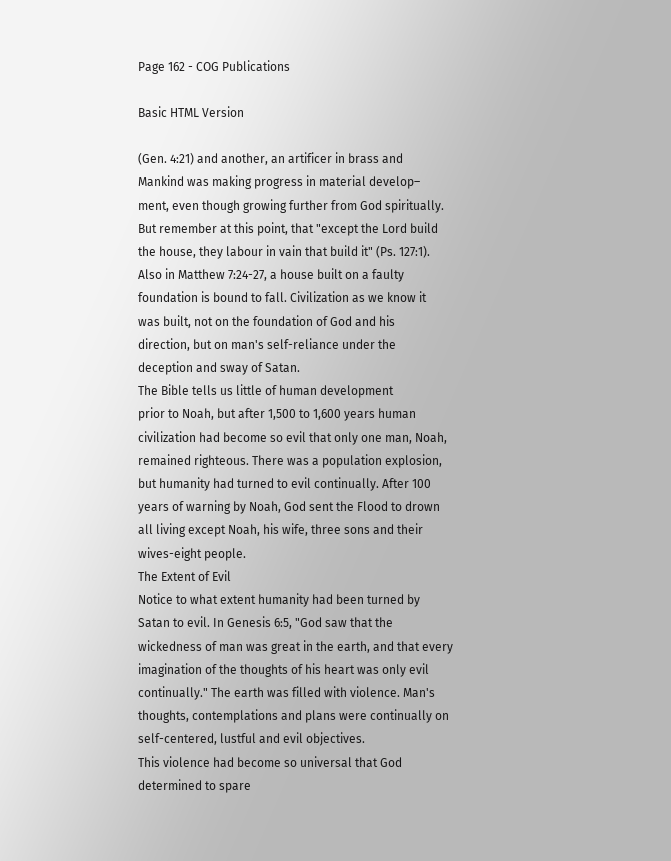Page 162 - COG Publications

Basic HTML Version

(Gen. 4:21) and another, an artificer in brass and
Mankind was making progress in material develop–
ment, even though growing further from God spiritually.
But remember at this point, that "except the Lord build
the house, they labour in vain that build it" (Ps. 127:1).
Also in Matthew 7:24-27, a house built on a faulty
foundation is bound to fall. Civilization as we know it
was built, not on the foundation of God and his
direction, but on man's self-reliance under the
deception and sway of Satan.
The Bible tells us little of human development
prior to Noah, but after 1,500 to 1,600 years human
civilization had become so evil that only one man, Noah,
remained righteous. There was a population explosion,
but humanity had turned to evil continually. After 100
years of warning by Noah, God sent the Flood to drown
all living except Noah, his wife, three sons and their
wives-eight people.
The Extent of Evil
Notice to what extent humanity had been turned by
Satan to evil. In Genesis 6:5, "God saw that the
wickedness of man was great in the earth, and that every
imagination of the thoughts of his heart was only evil
continually." The earth was filled with violence. Man's
thoughts, contemplations and plans were continually on
self-centered, lustful and evil objectives.
This violence had become so universal that God
determined to spare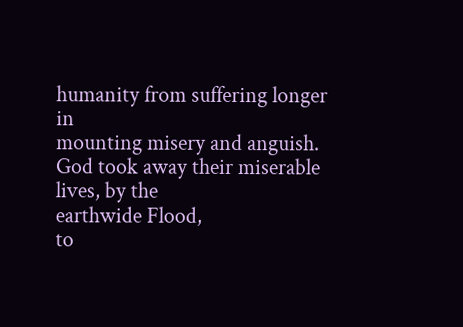humanity from suffering longer in
mounting misery and anguish.
God took away their miserable lives, by the
earthwide Flood,
to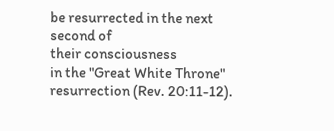be resurrected in the next second of
their consciousness
in the "Great White Throne"
resurrection (Rev. 20:11-12).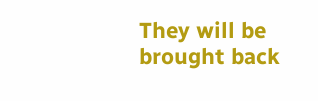They will be brought back